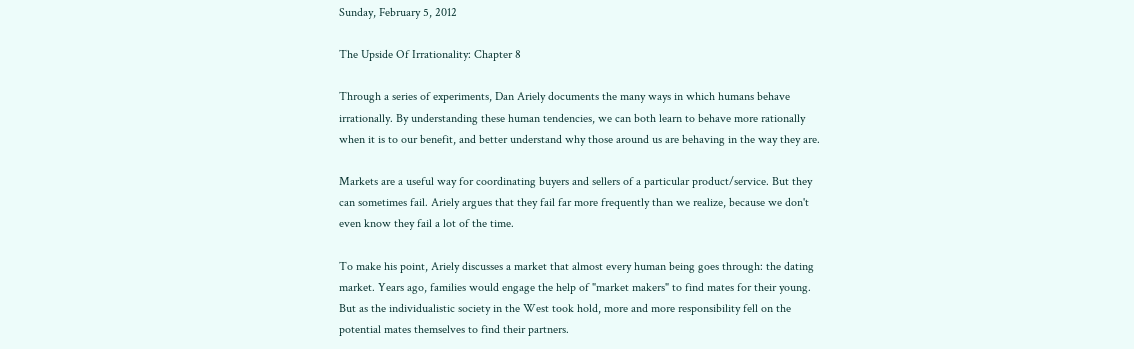Sunday, February 5, 2012

The Upside Of Irrationality: Chapter 8

Through a series of experiments, Dan Ariely documents the many ways in which humans behave irrationally. By understanding these human tendencies, we can both learn to behave more rationally when it is to our benefit, and better understand why those around us are behaving in the way they are.

Markets are a useful way for coordinating buyers and sellers of a particular product/service. But they can sometimes fail. Ariely argues that they fail far more frequently than we realize, because we don't even know they fail a lot of the time.

To make his point, Ariely discusses a market that almost every human being goes through: the dating market. Years ago, families would engage the help of "market makers" to find mates for their young. But as the individualistic society in the West took hold, more and more responsibility fell on the potential mates themselves to find their partners.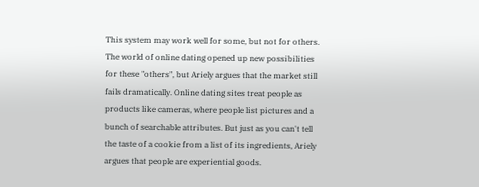This system may work well for some, but not for others. The world of online dating opened up new possibilities for these "others", but Ariely argues that the market still fails dramatically. Online dating sites treat people as products like cameras, where people list pictures and a bunch of searchable attributes. But just as you can't tell the taste of a cookie from a list of its ingredients, Ariely argues that people are experiential goods.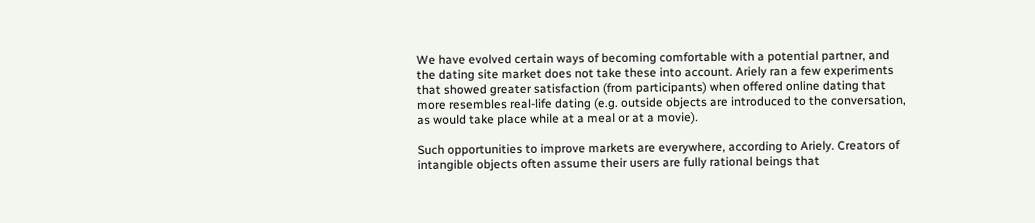We have evolved certain ways of becoming comfortable with a potential partner, and the dating site market does not take these into account. Ariely ran a few experiments that showed greater satisfaction (from participants) when offered online dating that more resembles real-life dating (e.g. outside objects are introduced to the conversation, as would take place while at a meal or at a movie).

Such opportunities to improve markets are everywhere, according to Ariely. Creators of intangible objects often assume their users are fully rational beings that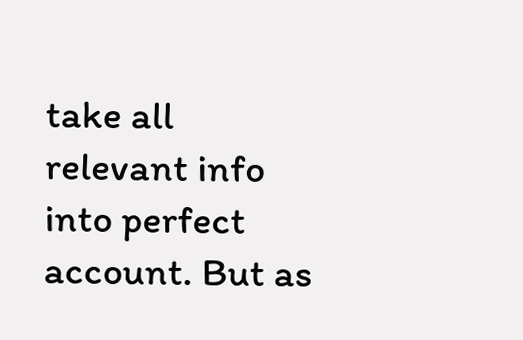take all relevant info into perfect account. But as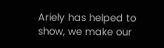Ariely has helped to show, we make our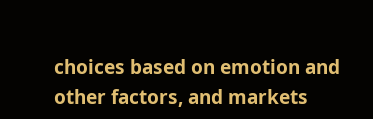choices based on emotion and other factors, and markets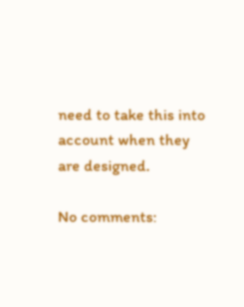need to take this into account when they are designed.

No comments: